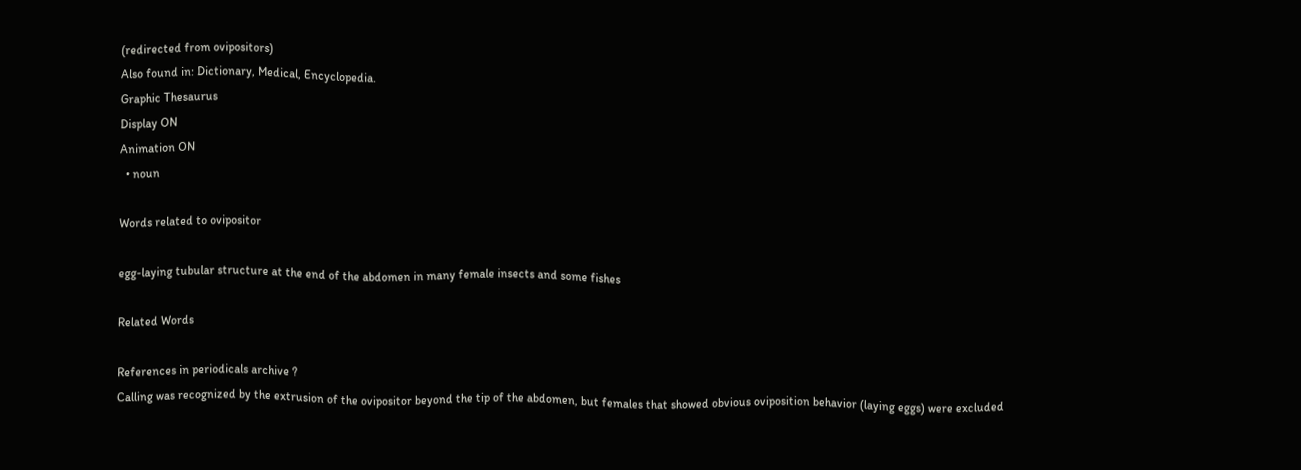(redirected from ovipositors)
Also found in: Dictionary, Medical, Encyclopedia.
Graphic Thesaurus
Display ON
Animation ON
  • noun

Words related to ovipositor

egg-laying tubular structure at the end of the abdomen in many female insects and some fishes

Related Words

References in periodicals archive ?
Calling was recognized by the extrusion of the ovipositor beyond the tip of the abdomen, but females that showed obvious oviposition behavior (laying eggs) were excluded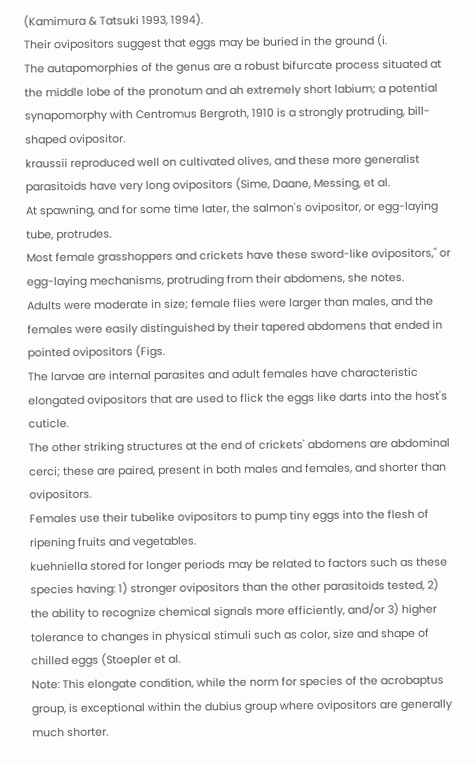(Kamimura & Tatsuki 1993, 1994).
Their ovipositors suggest that eggs may be buried in the ground (i.
The autapomorphies of the genus are a robust bifurcate process situated at the middle lobe of the pronotum and ah extremely short labium; a potential synapomorphy with Centromus Bergroth, 1910 is a strongly protruding, bill-shaped ovipositor.
kraussii reproduced well on cultivated olives, and these more generalist parasitoids have very long ovipositors (Sime, Daane, Messing, et al.
At spawning, and for some time later, the salmon's ovipositor, or egg-laying tube, protrudes.
Most female grasshoppers and crickets have these sword-like ovipositors," or egg-laying mechanisms, protruding from their abdomens, she notes.
Adults were moderate in size; female flies were larger than males, and the females were easily distinguished by their tapered abdomens that ended in pointed ovipositors (Figs.
The larvae are internal parasites and adult females have characteristic elongated ovipositors that are used to flick the eggs like darts into the host's cuticle.
The other striking structures at the end of crickets' abdomens are abdominal cerci; these are paired, present in both males and females, and shorter than ovipositors.
Females use their tubelike ovipositors to pump tiny eggs into the flesh of ripening fruits and vegetables.
kuehniella stored for longer periods may be related to factors such as these species having: 1) stronger ovipositors than the other parasitoids tested, 2) the ability to recognize chemical signals more efficiently, and/or 3) higher tolerance to changes in physical stimuli such as color, size and shape of chilled eggs (Stoepler et al.
Note: This elongate condition, while the norm for species of the acrobaptus group, is exceptional within the dubius group where ovipositors are generally much shorter.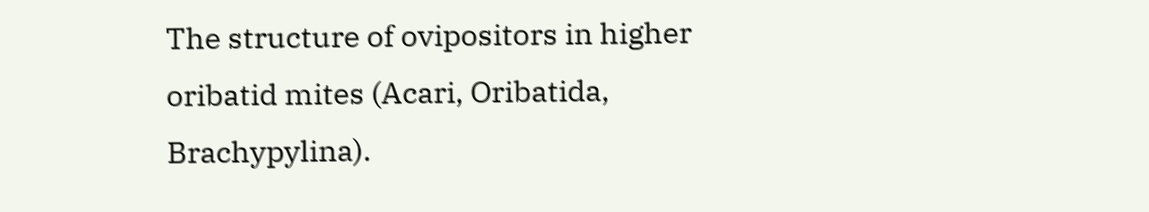The structure of ovipositors in higher oribatid mites (Acari, Oribatida, Brachypylina).